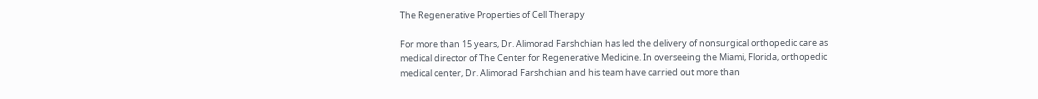The Regenerative Properties of Cell Therapy

For more than 15 years, Dr. Alimorad Farshchian has led the delivery of nonsurgical orthopedic care as medical director of The Center for Regenerative Medicine. In overseeing the Miami, Florida, orthopedic medical center, Dr. Alimorad Farshchian and his team have carried out more than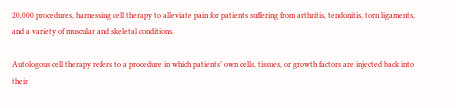20,000 procedures, harnessing cell therapy to alleviate pain for patients suffering from arthritis, tendonitis, torn ligaments, and a variety of muscular and skeletal conditions.

Autologous cell therapy refers to a procedure in which patients’ own cells, tissues, or growth factors are injected back into their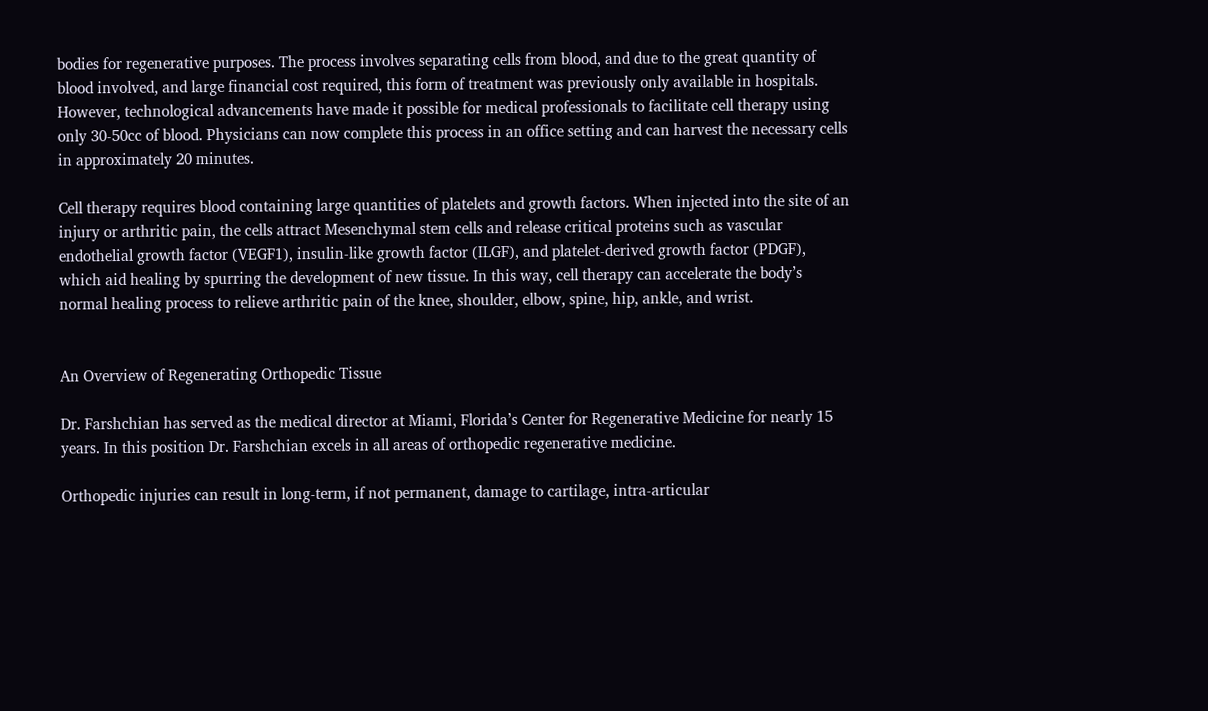bodies for regenerative purposes. The process involves separating cells from blood, and due to the great quantity of blood involved, and large financial cost required, this form of treatment was previously only available in hospitals. However, technological advancements have made it possible for medical professionals to facilitate cell therapy using only 30-50cc of blood. Physicians can now complete this process in an office setting and can harvest the necessary cells in approximately 20 minutes.

Cell therapy requires blood containing large quantities of platelets and growth factors. When injected into the site of an injury or arthritic pain, the cells attract Mesenchymal stem cells and release critical proteins such as vascular endothelial growth factor (VEGF1), insulin-like growth factor (ILGF), and platelet-derived growth factor (PDGF), which aid healing by spurring the development of new tissue. In this way, cell therapy can accelerate the body’s normal healing process to relieve arthritic pain of the knee, shoulder, elbow, spine, hip, ankle, and wrist.


An Overview of Regenerating Orthopedic Tissue

Dr. Farshchian has served as the medical director at Miami, Florida’s Center for Regenerative Medicine for nearly 15 years. In this position Dr. Farshchian excels in all areas of orthopedic regenerative medicine.

Orthopedic injuries can result in long-term, if not permanent, damage to cartilage, intra-articular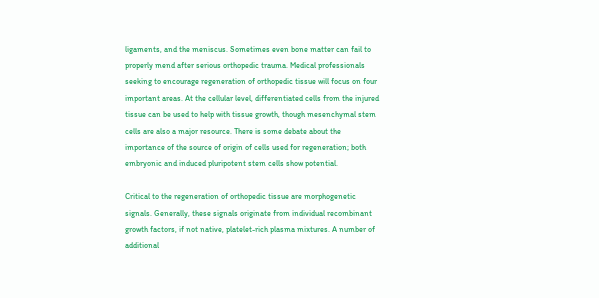ligaments, and the meniscus. Sometimes even bone matter can fail to properly mend after serious orthopedic trauma. Medical professionals seeking to encourage regeneration of orthopedic tissue will focus on four important areas. At the cellular level, differentiated cells from the injured tissue can be used to help with tissue growth, though mesenchymal stem cells are also a major resource. There is some debate about the importance of the source of origin of cells used for regeneration; both embryonic and induced pluripotent stem cells show potential.

Critical to the regeneration of orthopedic tissue are morphogenetic signals. Generally, these signals originate from individual recombinant growth factors, if not native, platelet-rich plasma mixtures. A number of additional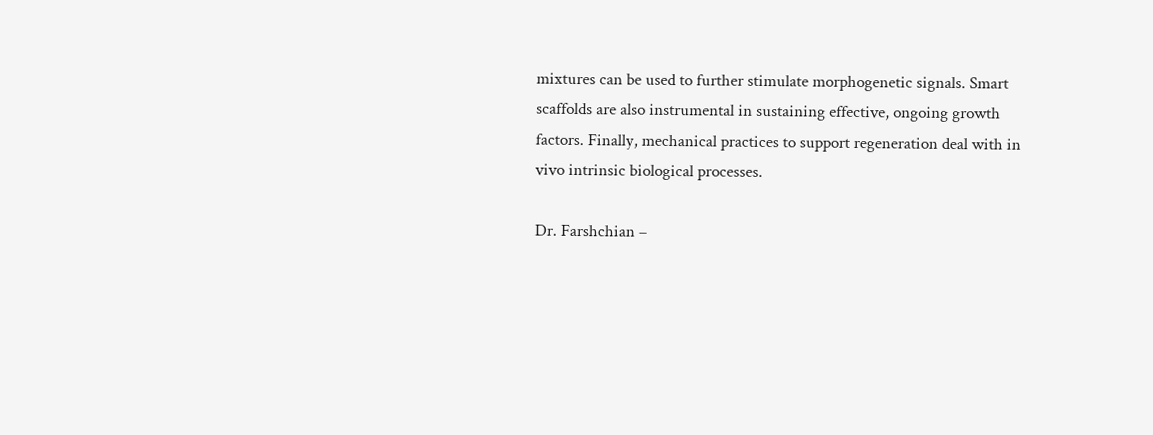mixtures can be used to further stimulate morphogenetic signals. Smart scaffolds are also instrumental in sustaining effective, ongoing growth factors. Finally, mechanical practices to support regeneration deal with in vivo intrinsic biological processes.

Dr. Farshchian –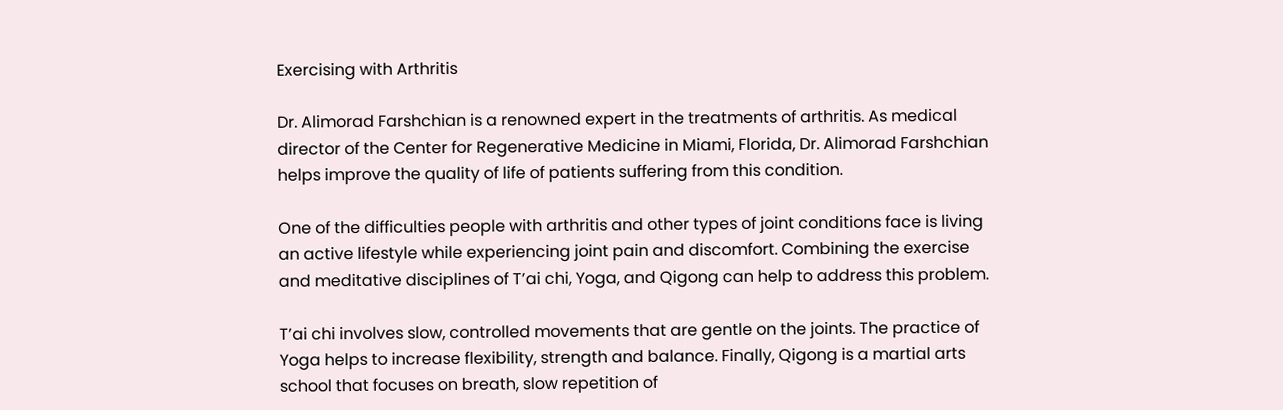Exercising with Arthritis

Dr. Alimorad Farshchian is a renowned expert in the treatments of arthritis. As medical director of the Center for Regenerative Medicine in Miami, Florida, Dr. Alimorad Farshchian helps improve the quality of life of patients suffering from this condition.

One of the difficulties people with arthritis and other types of joint conditions face is living an active lifestyle while experiencing joint pain and discomfort. Combining the exercise and meditative disciplines of T’ai chi, Yoga, and Qigong can help to address this problem.

T’ai chi involves slow, controlled movements that are gentle on the joints. The practice of Yoga helps to increase flexibility, strength and balance. Finally, Qigong is a martial arts school that focuses on breath, slow repetition of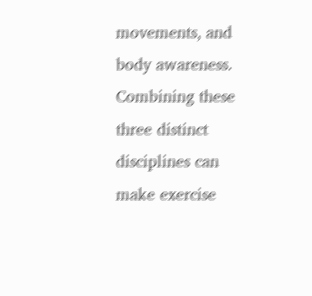movements, and body awareness. Combining these three distinct disciplines can make exercise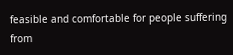feasible and comfortable for people suffering from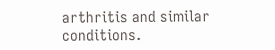arthritis and similar conditions.